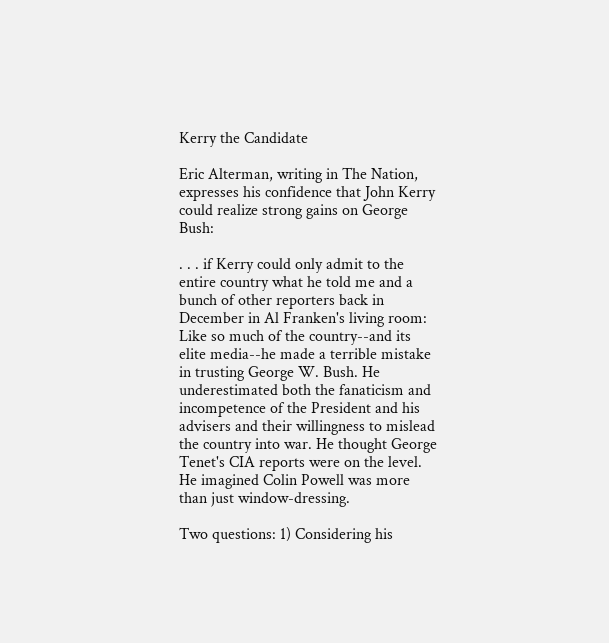Kerry the Candidate

Eric Alterman, writing in The Nation, expresses his confidence that John Kerry could realize strong gains on George Bush:

. . . if Kerry could only admit to the entire country what he told me and a bunch of other reporters back in December in Al Franken's living room: Like so much of the country--and its elite media--he made a terrible mistake in trusting George W. Bush. He underestimated both the fanaticism and incompetence of the President and his advisers and their willingness to mislead the country into war. He thought George Tenet's CIA reports were on the level. He imagined Colin Powell was more than just window-dressing.

Two questions: 1) Considering his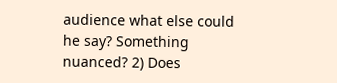audience what else could he say? Something nuanced? 2) Does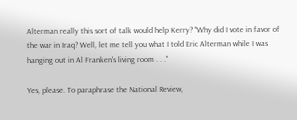Alterman really this sort of talk would help Kerry? "Why did I vote in favor of the war in Iraq? Well, let me tell you what I told Eric Alterman while I was hanging out in Al Franken's living room . . ."

Yes, please. To paraphrase the National Review,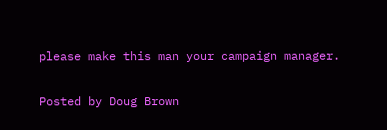please make this man your campaign manager.

Posted by Doug Brown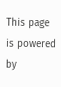This page is powered by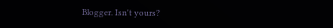Blogger. Isn't yours?